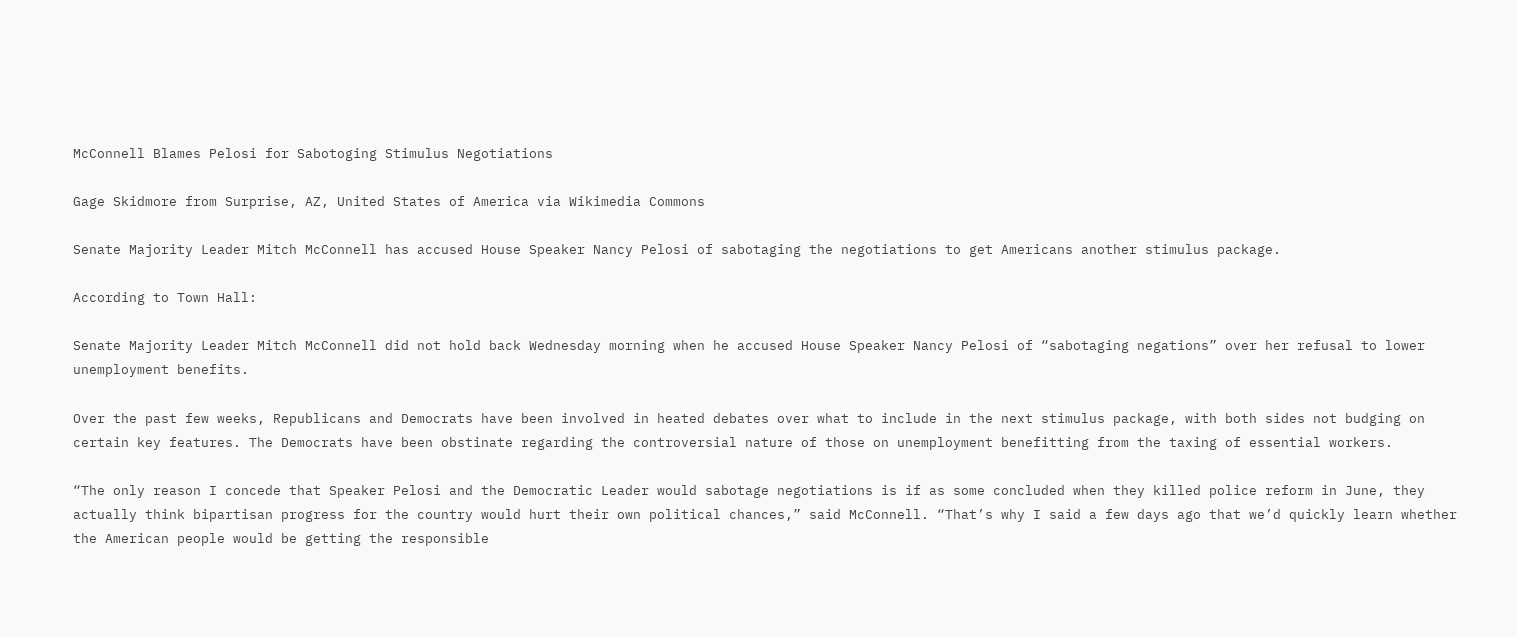McConnell Blames Pelosi for Sabotoging Stimulus Negotiations

Gage Skidmore from Surprise, AZ, United States of America via Wikimedia Commons

Senate Majority Leader Mitch McConnell has accused House Speaker Nancy Pelosi of sabotaging the negotiations to get Americans another stimulus package.

According to Town Hall:

Senate Majority Leader Mitch McConnell did not hold back Wednesday morning when he accused House Speaker Nancy Pelosi of “sabotaging negations” over her refusal to lower unemployment benefits.

Over the past few weeks, Republicans and Democrats have been involved in heated debates over what to include in the next stimulus package, with both sides not budging on certain key features. The Democrats have been obstinate regarding the controversial nature of those on unemployment benefitting from the taxing of essential workers.

“The only reason I concede that Speaker Pelosi and the Democratic Leader would sabotage negotiations is if as some concluded when they killed police reform in June, they actually think bipartisan progress for the country would hurt their own political chances,” said McConnell. “That’s why I said a few days ago that we’d quickly learn whether the American people would be getting the responsible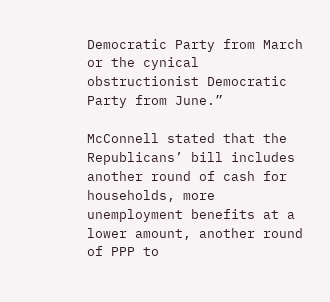Democratic Party from March or the cynical obstructionist Democratic Party from June.”

McConnell stated that the Republicans’ bill includes another round of cash for households, more unemployment benefits at a lower amount, another round of PPP to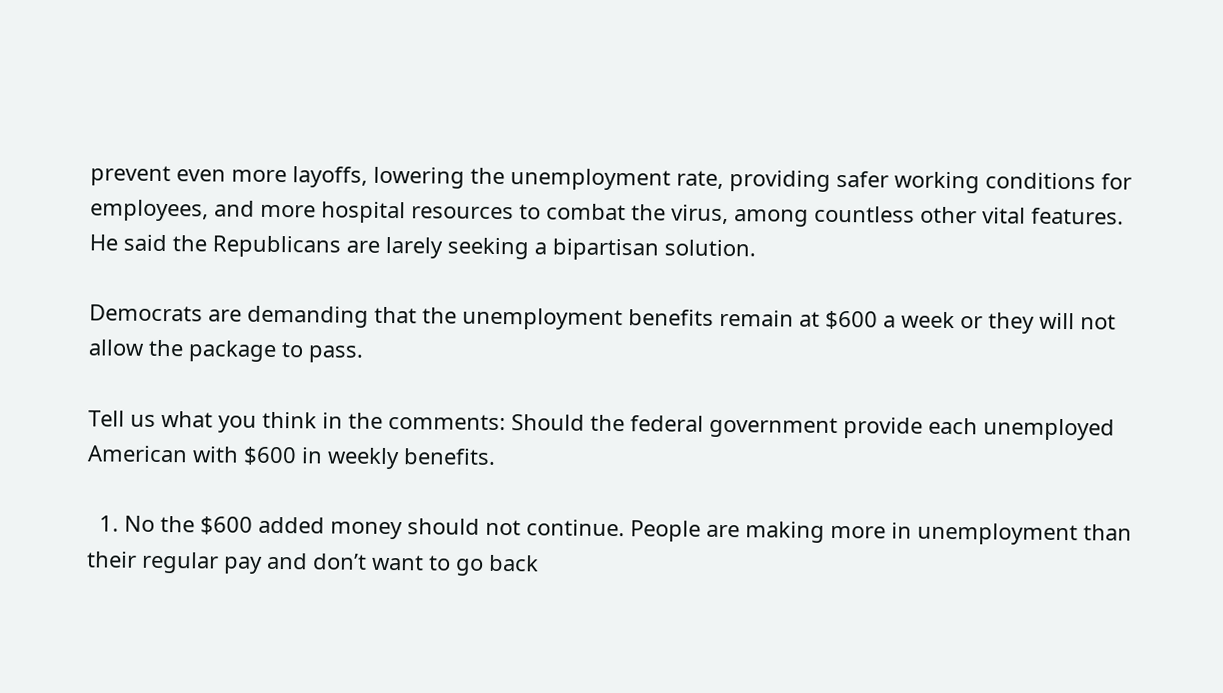prevent even more layoffs, lowering the unemployment rate, providing safer working conditions for employees, and more hospital resources to combat the virus, among countless other vital features. He said the Republicans are larely seeking a bipartisan solution.

Democrats are demanding that the unemployment benefits remain at $600 a week or they will not allow the package to pass.

Tell us what you think in the comments: Should the federal government provide each unemployed American with $600 in weekly benefits.

  1. No the $600 added money should not continue. People are making more in unemployment than their regular pay and don’t want to go back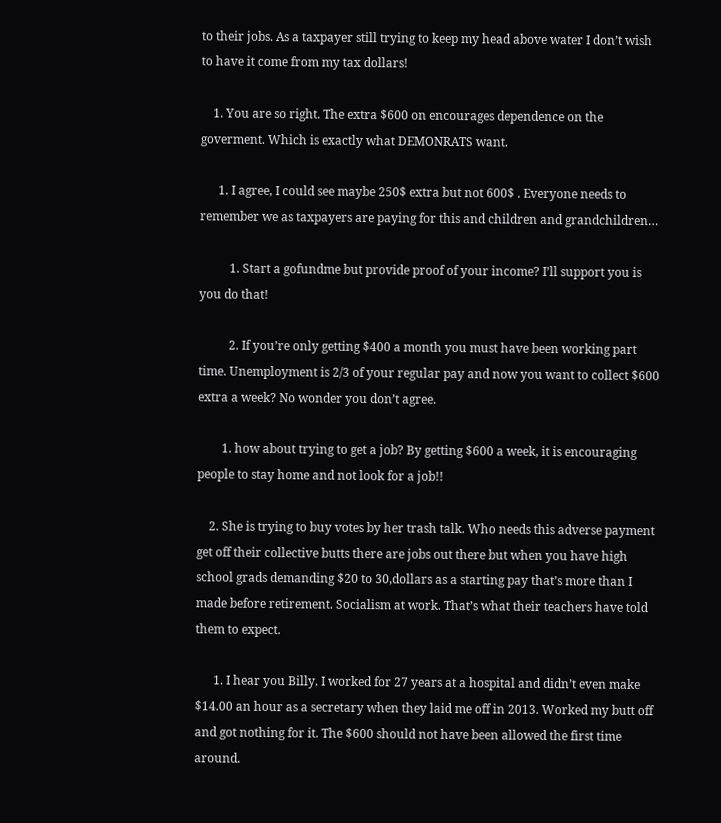to their jobs. As a taxpayer still trying to keep my head above water I don’t wish to have it come from my tax dollars!

    1. You are so right. The extra $600 on encourages dependence on the goverment. Which is exactly what DEMONRATS want.

      1. I agree, I could see maybe 250$ extra but not 600$ . Everyone needs to remember we as taxpayers are paying for this and children and grandchildren…

          1. Start a gofundme but provide proof of your income? I’ll support you is you do that!

          2. If you’re only getting $400 a month you must have been working part time. Unemployment is 2/3 of your regular pay and now you want to collect $600 extra a week? No wonder you don’t agree.

        1. how about trying to get a job? By getting $600 a week, it is encouraging people to stay home and not look for a job!!

    2. She is trying to buy votes by her trash talk. Who needs this adverse payment get off their collective butts there are jobs out there but when you have high school grads demanding $20 to 30,dollars as a starting pay that’s more than I made before retirement. Socialism at work. That’s what their teachers have told them to expect.

      1. I hear you Billy. I worked for 27 years at a hospital and didn’t even make $14.00 an hour as a secretary when they laid me off in 2013. Worked my butt off and got nothing for it. The $600 should not have been allowed the first time around.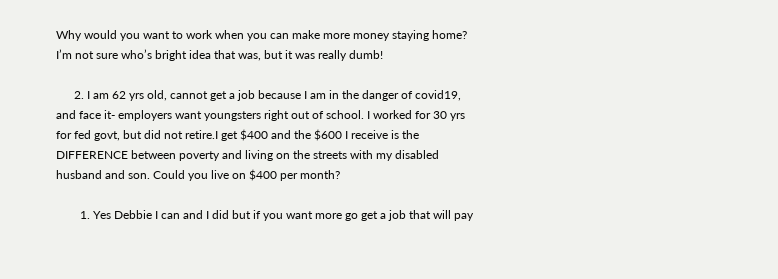Why would you want to work when you can make more money staying home? I’m not sure who’s bright idea that was, but it was really dumb!

      2. I am 62 yrs old, cannot get a job because I am in the danger of covid19, and face it- employers want youngsters right out of school. I worked for 30 yrs for fed govt, but did not retire.I get $400 and the $600 I receive is the DIFFERENCE between poverty and living on the streets with my disabled husband and son. Could you live on $400 per month?

        1. Yes Debbie I can and I did but if you want more go get a job that will pay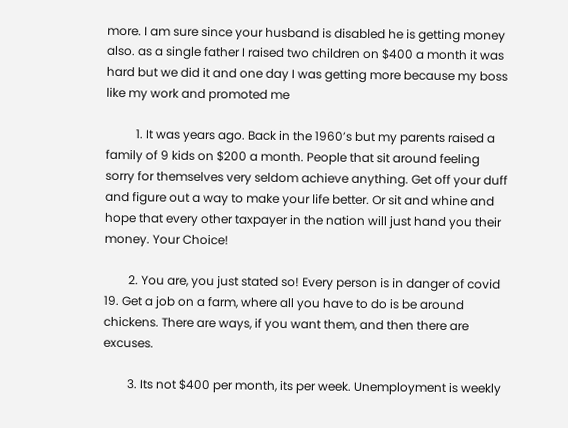more. I am sure since your husband is disabled he is getting money also. as a single father I raised two children on $400 a month it was hard but we did it and one day I was getting more because my boss like my work and promoted me

          1. It was years ago. Back in the 1960’s but my parents raised a family of 9 kids on $200 a month. People that sit around feeling sorry for themselves very seldom achieve anything. Get off your duff and figure out a way to make your life better. Or sit and whine and hope that every other taxpayer in the nation will just hand you their money. Your Choice!

        2. You are, you just stated so! Every person is in danger of covid 19. Get a job on a farm, where all you have to do is be around chickens. There are ways, if you want them, and then there are excuses.

        3. Its not $400 per month, its per week. Unemployment is weekly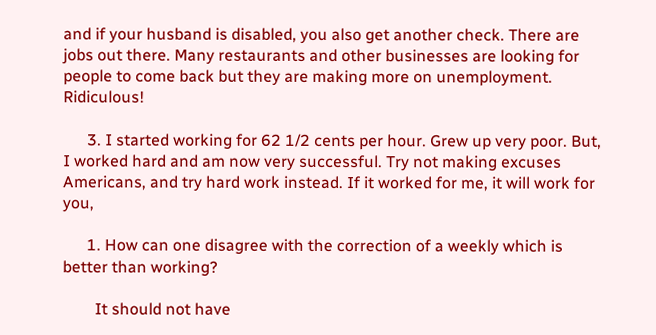and if your husband is disabled, you also get another check. There are jobs out there. Many restaurants and other businesses are looking for people to come back but they are making more on unemployment. Ridiculous!

      3. I started working for 62 1/2 cents per hour. Grew up very poor. But, I worked hard and am now very successful. Try not making excuses Americans, and try hard work instead. If it worked for me, it will work for you,

      1. How can one disagree with the correction of a weekly which is better than working?

        It should not have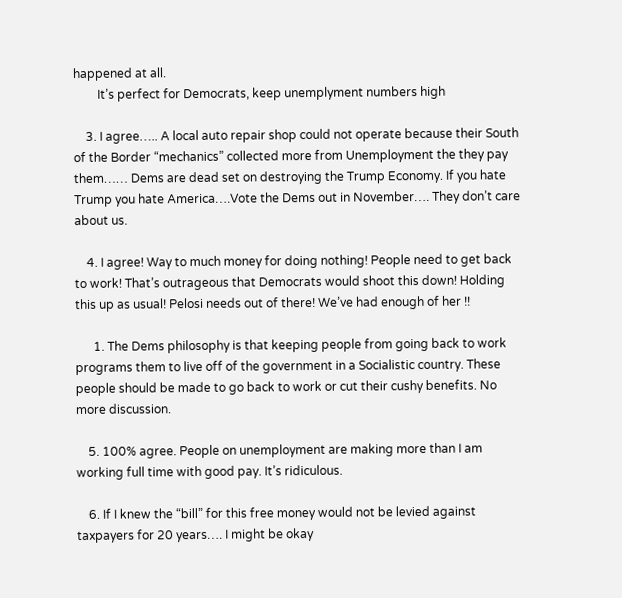happened at all.
        It’s perfect for Democrats, keep unemplyment numbers high

    3. I agree….. A local auto repair shop could not operate because their South of the Border “mechanics” collected more from Unemployment the they pay them…… Dems are dead set on destroying the Trump Economy. If you hate Trump you hate America….Vote the Dems out in November…. They don’t care about us.

    4. I agree! Way to much money for doing nothing! People need to get back to work! That’s outrageous that Democrats would shoot this down! Holding this up as usual! Pelosi needs out of there! We’ve had enough of her !!

      1. The Dems philosophy is that keeping people from going back to work programs them to live off of the government in a Socialistic country. These people should be made to go back to work or cut their cushy benefits. No more discussion.

    5. 100% agree. People on unemployment are making more than I am working full time with good pay. It’s ridiculous.

    6. If I knew the “bill” for this free money would not be levied against taxpayers for 20 years…. I might be okay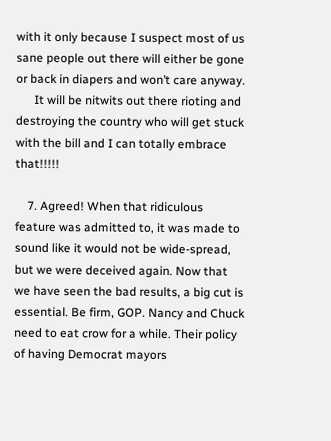with it only because I suspect most of us sane people out there will either be gone or back in diapers and won’t care anyway.
      It will be nitwits out there rioting and destroying the country who will get stuck with the bill and I can totally embrace that!!!!!

    7. Agreed! When that ridiculous feature was admitted to, it was made to sound like it would not be wide-spread, but we were deceived again. Now that we have seen the bad results, a big cut is essential. Be firm, GOP. Nancy and Chuck need to eat crow for a while. Their policy of having Democrat mayors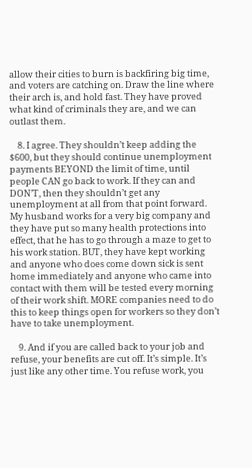allow their cities to burn is backfiring big time, and voters are catching on. Draw the line where their arch is, and hold fast. They have proved what kind of criminals they are, and we can outlast them.

    8. I agree. They shouldn’t keep adding the $600, but they should continue unemployment payments BEYOND the limit of time, until people CAN go back to work. If they can and DON’T, then they shouldn’t get any unemployment at all from that point forward. My husband works for a very big company and they have put so many health protections into effect, that he has to go through a maze to get to his work station. BUT, they have kept working and anyone who does come down sick is sent home immediately and anyone who came into contact with them will be tested every morning of their work shift. MORE companies need to do this to keep things open for workers so they don’t have to take unemployment.

    9. And if you are called back to your job and refuse, your benefits are cut off. It’s simple. It’s just like any other time. You refuse work, you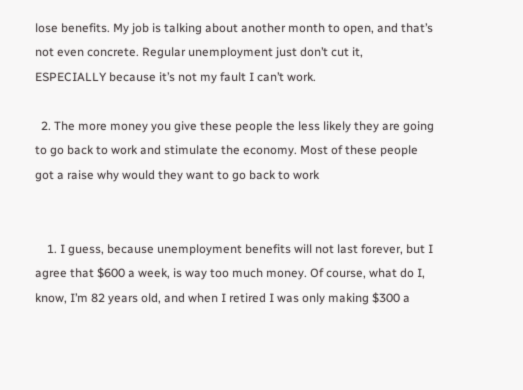lose benefits. My job is talking about another month to open, and that’s not even concrete. Regular unemployment just don’t cut it, ESPECIALLY because it’s not my fault I can’t work.

  2. The more money you give these people the less likely they are going to go back to work and stimulate the economy. Most of these people got a raise why would they want to go back to work


    1. I guess, because unemployment benefits will not last forever, but I agree that $600 a week, is way too much money. Of course, what do I, know, I’m 82 years old, and when I retired I was only making $300 a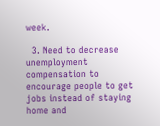week.

  3. Need to decrease unemployment compensation to encourage people to get jobs instead of staying home and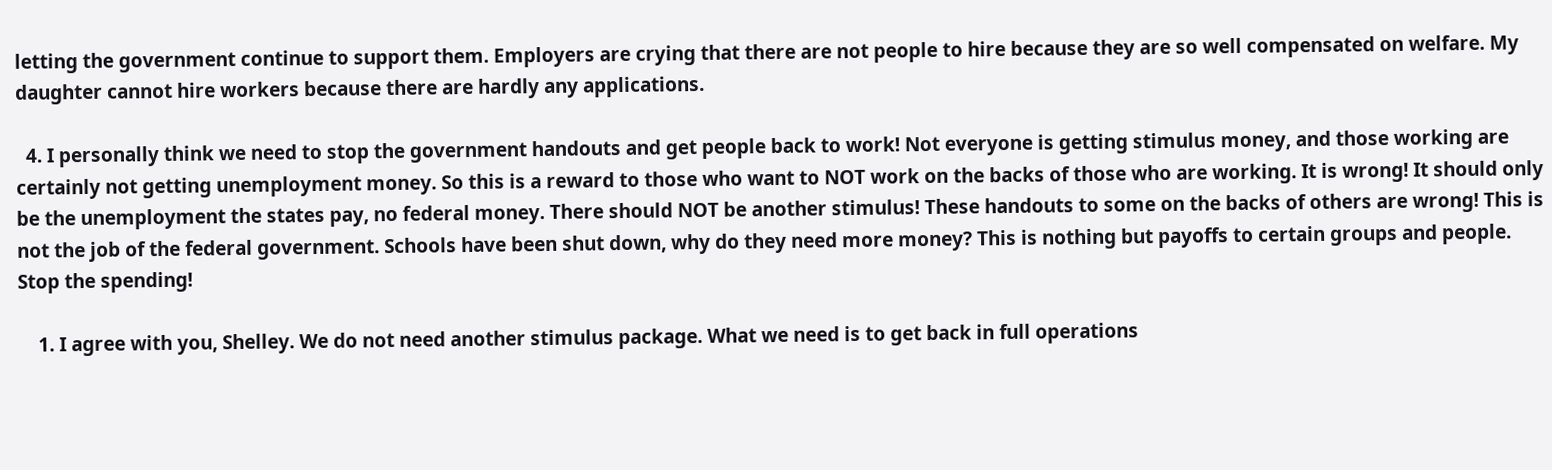letting the government continue to support them. Employers are crying that there are not people to hire because they are so well compensated on welfare. My daughter cannot hire workers because there are hardly any applications.

  4. I personally think we need to stop the government handouts and get people back to work! Not everyone is getting stimulus money, and those working are certainly not getting unemployment money. So this is a reward to those who want to NOT work on the backs of those who are working. It is wrong! It should only be the unemployment the states pay, no federal money. There should NOT be another stimulus! These handouts to some on the backs of others are wrong! This is not the job of the federal government. Schools have been shut down, why do they need more money? This is nothing but payoffs to certain groups and people. Stop the spending!

    1. I agree with you, Shelley. We do not need another stimulus package. What we need is to get back in full operations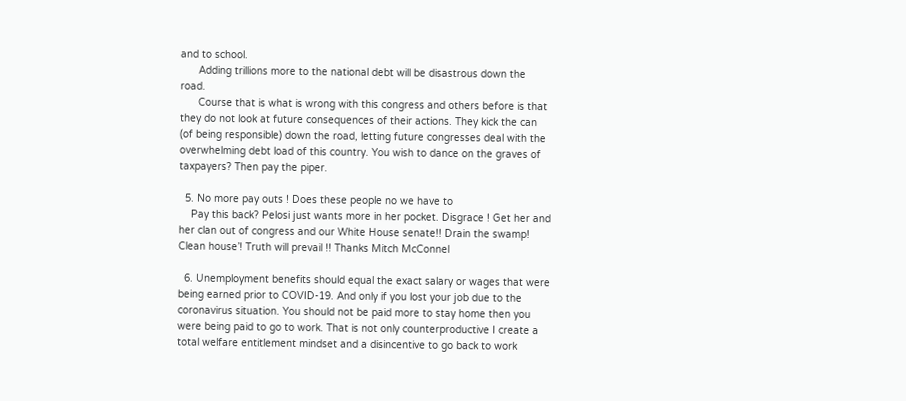and to school.
      Adding trillions more to the national debt will be disastrous down the road.
      Course that is what is wrong with this congress and others before is that they do not look at future consequences of their actions. They kick the can (of being responsible) down the road, letting future congresses deal with the overwhelming debt load of this country. You wish to dance on the graves of taxpayers? Then pay the piper.

  5. No more pay outs ! Does these people no we have to
    Pay this back? Pelosi just wants more in her pocket. Disgrace ! Get her and her clan out of congress and our White House senate!! Drain the swamp! Clean house’! Truth will prevail !! Thanks Mitch McConnel

  6. Unemployment benefits should equal the exact salary or wages that were being earned prior to COVID-19. And only if you lost your job due to the coronavirus situation. You should not be paid more to stay home then you were being paid to go to work. That is not only counterproductive I create a total welfare entitlement mindset and a disincentive to go back to work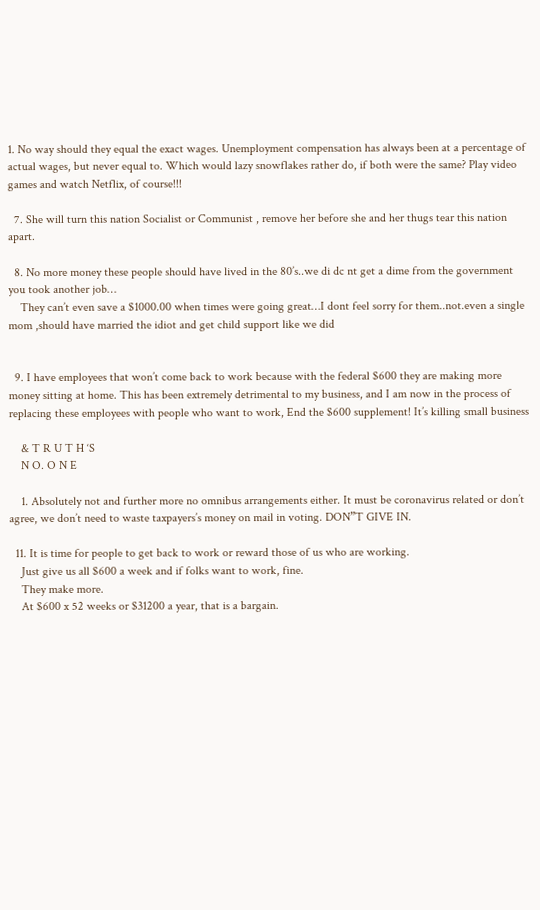1. No way should they equal the exact wages. Unemployment compensation has always been at a percentage of actual wages, but never equal to. Which would lazy snowflakes rather do, if both were the same? Play video games and watch Netflix, of course!!!

  7. She will turn this nation Socialist or Communist , remove her before she and her thugs tear this nation apart.

  8. No more money these people should have lived in the 80’s..we di dc nt get a dime from the government you took another job…
    They can’t even save a $1000.00 when times were going great…I dont feel sorry for them..not.even a single mom ,should have married the idiot and get child support like we did


  9. I have employees that won’t come back to work because with the federal $600 they are making more money sitting at home. This has been extremely detrimental to my business, and I am now in the process of replacing these employees with people who want to work, End the $600 supplement! It’s killing small business

    & T R U T H ‘S
    N O. O N E

    1. Absolutely not and further more no omnibus arrangements either. It must be coronavirus related or don’t agree, we don’t need to waste taxpayers’s money on mail in voting. DON”T GIVE IN.

  11. It is time for people to get back to work or reward those of us who are working.
    Just give us all $600 a week and if folks want to work, fine.
    They make more.
    At $600 x 52 weeks or $31200 a year, that is a bargain.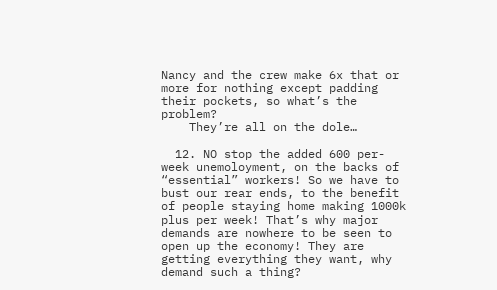Nancy and the crew make 6x that or more for nothing except padding their pockets, so what’s the problem?
    They’re all on the dole…

  12. NO stop the added 600 per-week unemoloyment, on the backs of “essential” workers! So we have to bust our rear ends, to the benefit of people staying home making 1000k plus per week! That’s why major demands are nowhere to be seen to open up the economy! They are getting everything they want, why demand such a thing?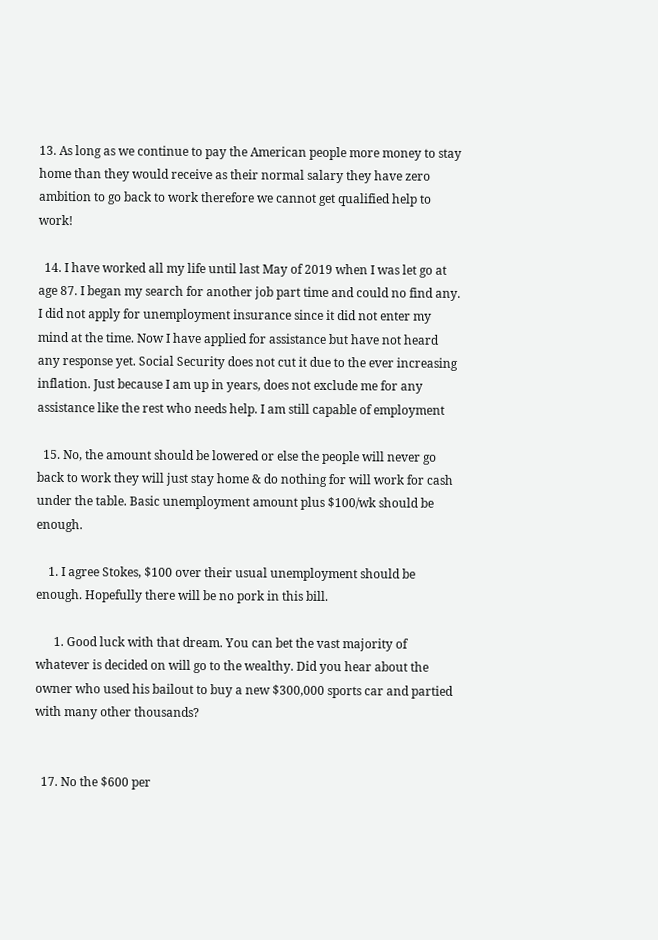13. As long as we continue to pay the American people more money to stay home than they would receive as their normal salary they have zero ambition to go back to work therefore we cannot get qualified help to work!

  14. I have worked all my life until last May of 2019 when I was let go at age 87. I began my search for another job part time and could no find any. I did not apply for unemployment insurance since it did not enter my mind at the time. Now I have applied for assistance but have not heard any response yet. Social Security does not cut it due to the ever increasing inflation. Just because I am up in years, does not exclude me for any assistance like the rest who needs help. I am still capable of employment

  15. No, the amount should be lowered or else the people will never go back to work they will just stay home & do nothing for will work for cash under the table. Basic unemployment amount plus $100/wk should be enough.

    1. I agree Stokes, $100 over their usual unemployment should be enough. Hopefully there will be no pork in this bill.

      1. Good luck with that dream. You can bet the vast majority of whatever is decided on will go to the wealthy. Did you hear about the owner who used his bailout to buy a new $300,000 sports car and partied with many other thousands?


  17. No the $600 per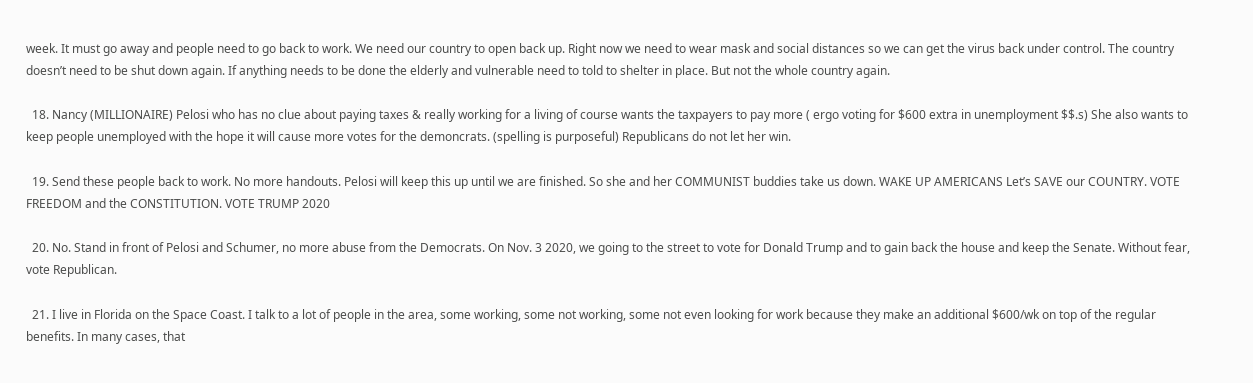week. It must go away and people need to go back to work. We need our country to open back up. Right now we need to wear mask and social distances so we can get the virus back under control. The country doesn’t need to be shut down again. If anything needs to be done the elderly and vulnerable need to told to shelter in place. But not the whole country again.

  18. Nancy (MILLIONAIRE) Pelosi who has no clue about paying taxes & really working for a living of course wants the taxpayers to pay more ( ergo voting for $600 extra in unemployment $$.s) She also wants to keep people unemployed with the hope it will cause more votes for the demoncrats. (spelling is purposeful) Republicans do not let her win.

  19. Send these people back to work. No more handouts. Pelosi will keep this up until we are finished. So she and her COMMUNIST buddies take us down. WAKE UP AMERICANS Let’s SAVE our COUNTRY. VOTE FREEDOM and the CONSTITUTION. VOTE TRUMP 2020

  20. No. Stand in front of Pelosi and Schumer, no more abuse from the Democrats. On Nov. 3 2020, we going to the street to vote for Donald Trump and to gain back the house and keep the Senate. Without fear, vote Republican.

  21. I live in Florida on the Space Coast. I talk to a lot of people in the area, some working, some not working, some not even looking for work because they make an additional $600/wk on top of the regular benefits. In many cases, that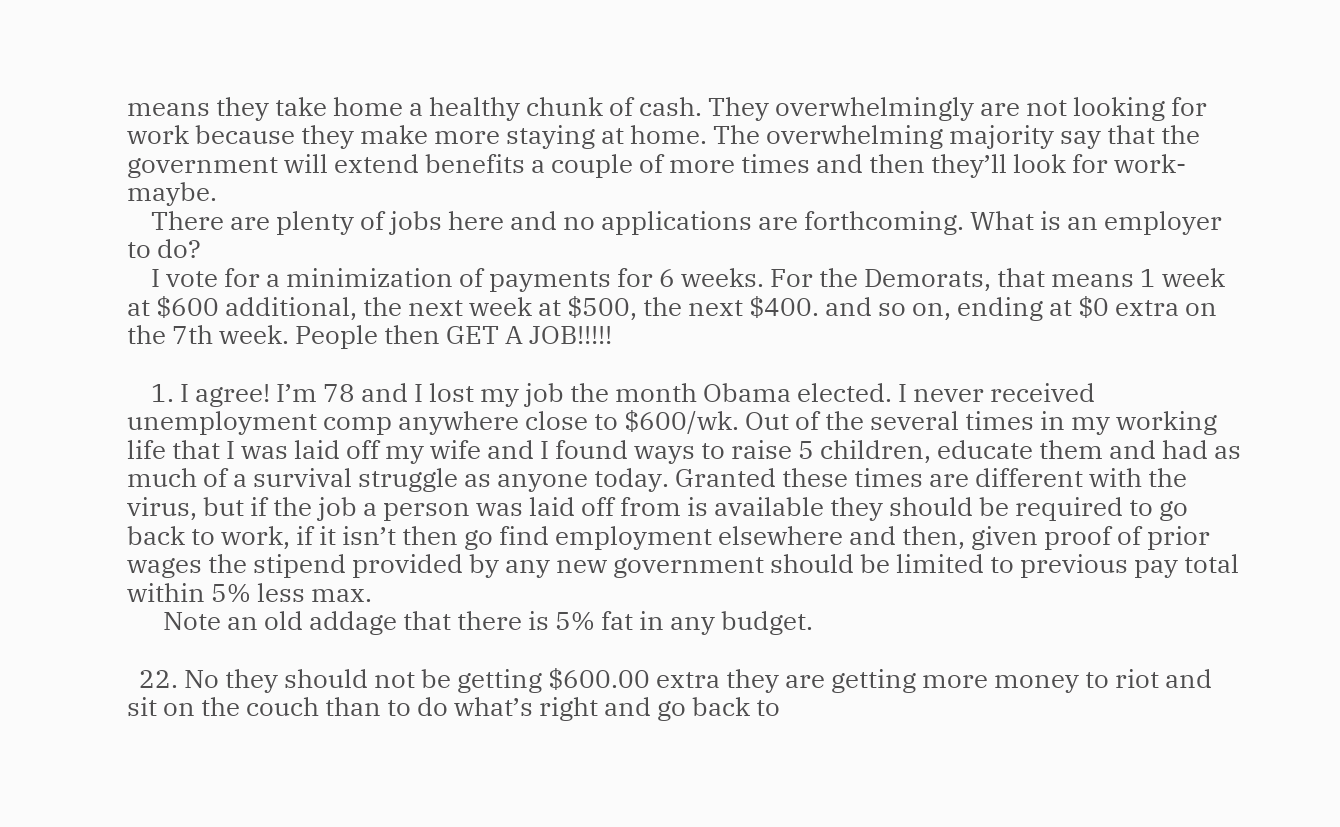means they take home a healthy chunk of cash. They overwhelmingly are not looking for work because they make more staying at home. The overwhelming majority say that the government will extend benefits a couple of more times and then they’ll look for work-maybe.
    There are plenty of jobs here and no applications are forthcoming. What is an employer to do?
    I vote for a minimization of payments for 6 weeks. For the Demorats, that means 1 week at $600 additional, the next week at $500, the next $400. and so on, ending at $0 extra on the 7th week. People then GET A JOB!!!!!

    1. I agree! I’m 78 and I lost my job the month Obama elected. I never received unemployment comp anywhere close to $600/wk. Out of the several times in my working life that I was laid off my wife and I found ways to raise 5 children, educate them and had as much of a survival struggle as anyone today. Granted these times are different with the virus, but if the job a person was laid off from is available they should be required to go back to work, if it isn’t then go find employment elsewhere and then, given proof of prior wages the stipend provided by any new government should be limited to previous pay total within 5% less max.
      Note an old addage that there is 5% fat in any budget.

  22. No they should not be getting $600.00 extra they are getting more money to riot and sit on the couch than to do what’s right and go back to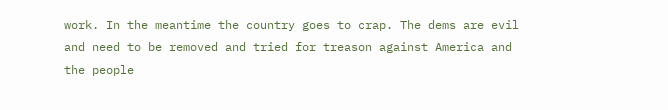work. In the meantime the country goes to crap. The dems are evil and need to be removed and tried for treason against America and the people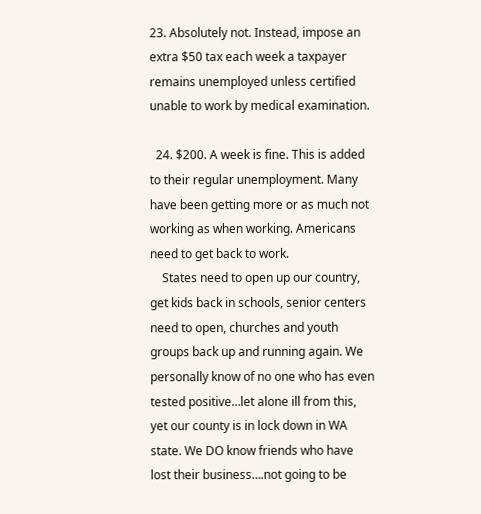23. Absolutely not. Instead, impose an extra $50 tax each week a taxpayer remains unemployed unless certified unable to work by medical examination.

  24. $200. A week is fine. This is added to their regular unemployment. Many have been getting more or as much not working as when working. Americans need to get back to work.
    States need to open up our country, get kids back in schools, senior centers need to open, churches and youth groups back up and running again. We personally know of no one who has even tested positive…let alone ill from this, yet our county is in lock down in WA state. We DO know friends who have lost their business….not going to be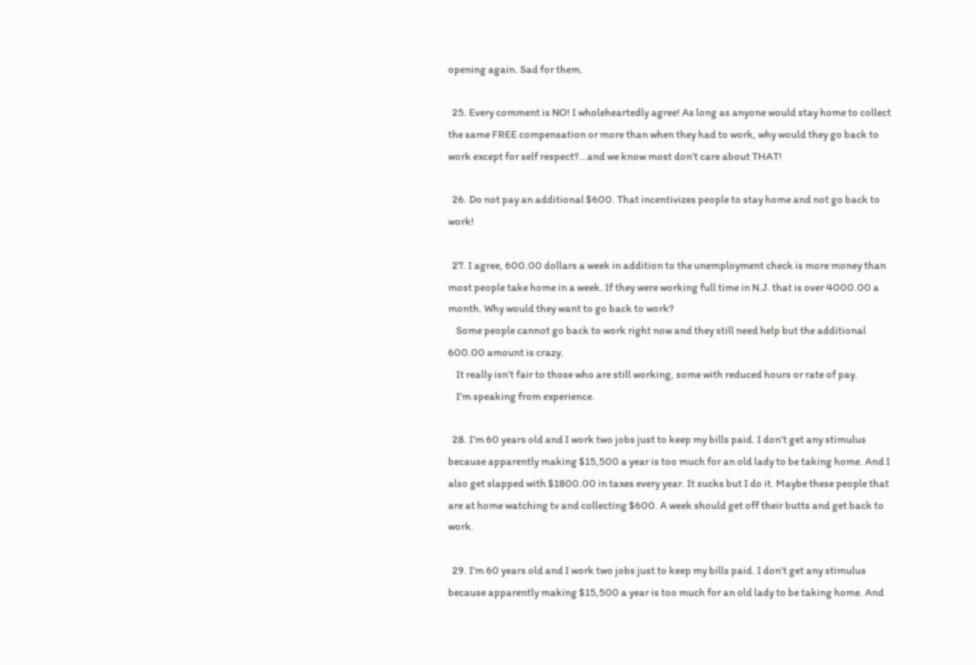opening again. Sad for them.

  25. Every comment is NO! I wholeheartedly agree! As long as anyone would stay home to collect the same FREE compensation or more than when they had to work, why would they go back to work except for self respect?…and we know most don’t care about THAT!

  26. Do not pay an additional $600. That incentivizes people to stay home and not go back to work!

  27. I agree, 600.00 dollars a week in addition to the unemployment check is more money than most people take home in a week. If they were working full time in N.J. that is over 4000.00 a month. Why would they want to go back to work?
    Some people cannot go back to work right now and they still need help but the additional 600.00 amount is crazy.
    It really isn’t fair to those who are still working, some with reduced hours or rate of pay.
    I’m speaking from experience.

  28. I’m 60 years old and I work two jobs just to keep my bills paid. I don’t get any stimulus because apparently making $15,500 a year is too much for an old lady to be taking home. And I also get slapped with $1800.00 in taxes every year. It sucks but I do it. Maybe these people that are at home watching tv and collecting $600. A week should get off their butts and get back to work.

  29. I’m 60 years old and I work two jobs just to keep my bills paid. I don’t get any stimulus because apparently making $15,500 a year is too much for an old lady to be taking home. And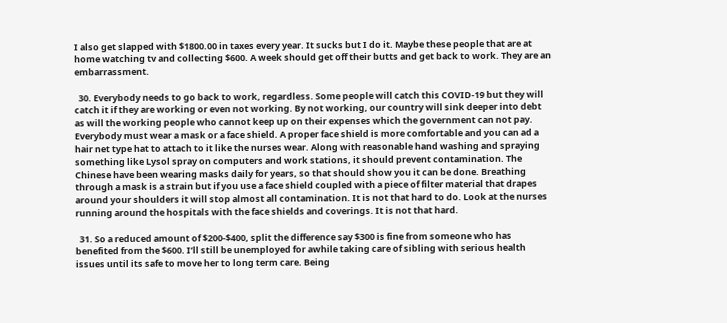I also get slapped with $1800.00 in taxes every year. It sucks but I do it. Maybe these people that are at home watching tv and collecting $600. A week should get off their butts and get back to work. They are an embarrassment.

  30. Everybody needs to go back to work, regardless. Some people will catch this COVID-19 but they will catch it if they are working or even not working. By not working, our country will sink deeper into debt as will the working people who cannot keep up on their expenses which the government can not pay. Everybody must wear a mask or a face shield. A proper face shield is more comfortable and you can ad a hair net type hat to attach to it like the nurses wear. Along with reasonable hand washing and spraying something like Lysol spray on computers and work stations, it should prevent contamination. The Chinese have been wearing masks daily for years, so that should show you it can be done. Breathing through a mask is a strain but if you use a face shield coupled with a piece of filter material that drapes around your shoulders it will stop almost all contamination. It is not that hard to do. Look at the nurses running around the hospitals with the face shields and coverings. It is not that hard.

  31. So a reduced amount of $200-$400, split the difference say $300 is fine from someone who has benefited from the $600. I’ll still be unemployed for awhile taking care of sibling with serious health issues until its safe to move her to long term care. Being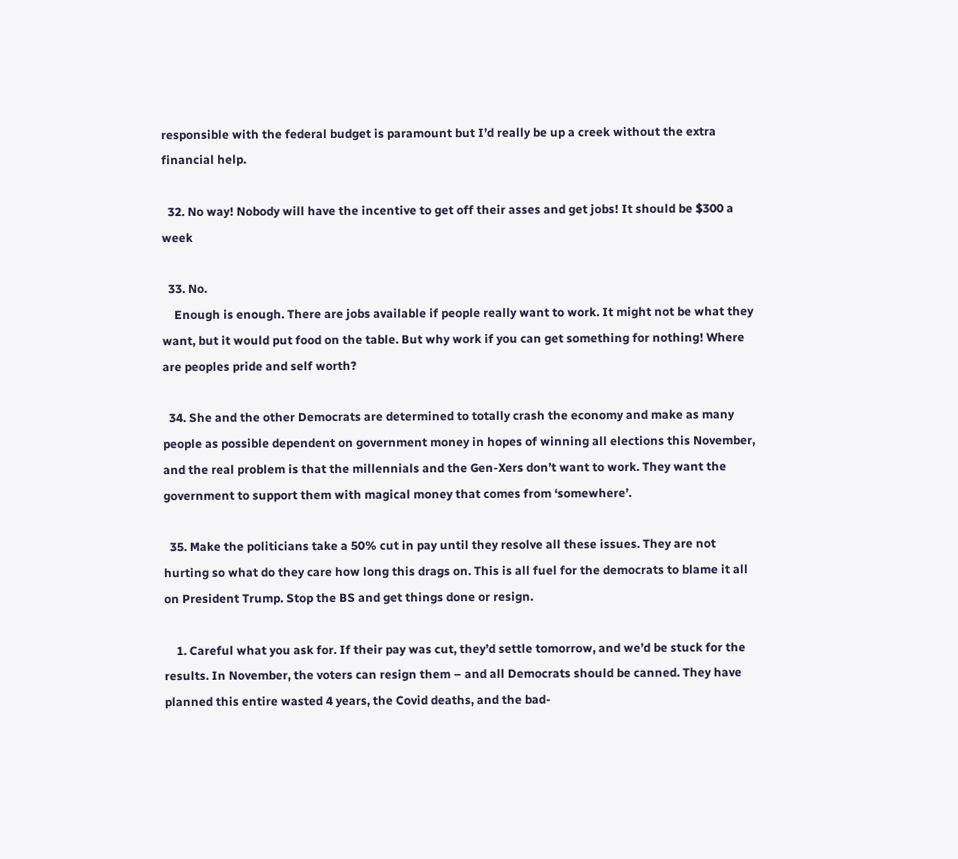responsible with the federal budget is paramount but I’d really be up a creek without the extra financial help.

  32. No way! Nobody will have the incentive to get off their asses and get jobs! It should be $300 a week

  33. No.
    Enough is enough. There are jobs available if people really want to work. It might not be what they want, but it would put food on the table. But why work if you can get something for nothing! Where are peoples pride and self worth?

  34. She and the other Democrats are determined to totally crash the economy and make as many people as possible dependent on government money in hopes of winning all elections this November, and the real problem is that the millennials and the Gen-Xers don’t want to work. They want the government to support them with magical money that comes from ‘somewhere’.

  35. Make the politicians take a 50% cut in pay until they resolve all these issues. They are not hurting so what do they care how long this drags on. This is all fuel for the democrats to blame it all on President Trump. Stop the BS and get things done or resign.

    1. Careful what you ask for. If their pay was cut, they’d settle tomorrow, and we’d be stuck for the results. In November, the voters can resign them – and all Democrats should be canned. They have planned this entire wasted 4 years, the Covid deaths, and the bad-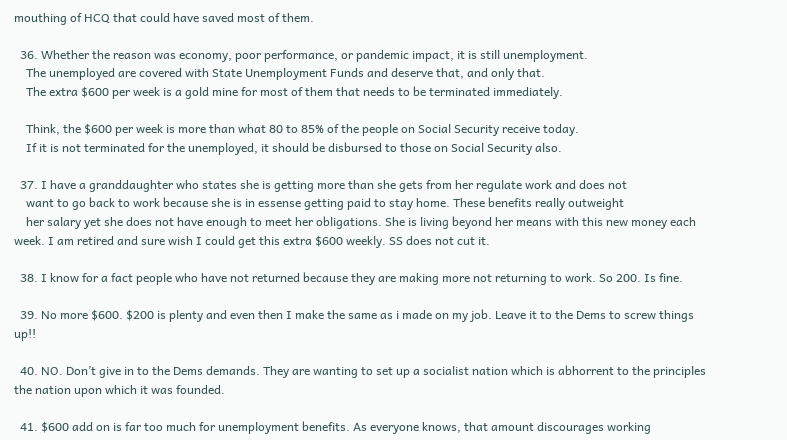mouthing of HCQ that could have saved most of them.

  36. Whether the reason was economy, poor performance, or pandemic impact, it is still unemployment.
    The unemployed are covered with State Unemployment Funds and deserve that, and only that.
    The extra $600 per week is a gold mine for most of them that needs to be terminated immediately.

    Think, the $600 per week is more than what 80 to 85% of the people on Social Security receive today.
    If it is not terminated for the unemployed, it should be disbursed to those on Social Security also.

  37. I have a granddaughter who states she is getting more than she gets from her regulate work and does not
    want to go back to work because she is in essense getting paid to stay home. These benefits really outweight
    her salary yet she does not have enough to meet her obligations. She is living beyond her means with this new money each week. I am retired and sure wish I could get this extra $600 weekly. SS does not cut it.

  38. I know for a fact people who have not returned because they are making more not returning to work. So 200. Is fine.

  39. No more $600. $200 is plenty and even then I make the same as i made on my job. Leave it to the Dems to screw things up!!

  40. NO. Don’t give in to the Dems demands. They are wanting to set up a socialist nation which is abhorrent to the principles the nation upon which it was founded.

  41. $600 add on is far too much for unemployment benefits. As everyone knows, that amount discourages working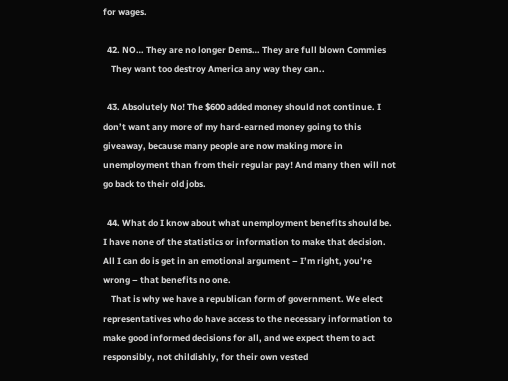for wages.

  42. NO… They are no longer Dems… They are full blown Commies
    They want too destroy America any way they can..

  43. Absolutely No! The $600 added money should not continue. I don’t want any more of my hard-earned money going to this giveaway, because many people are now making more in unemployment than from their regular pay! And many then will not go back to their old jobs.

  44. What do I know about what unemployment benefits should be. I have none of the statistics or information to make that decision. All I can do is get in an emotional argument – I’m right, you’re wrong – that benefits no one.
    That is why we have a republican form of government. We elect representatives who do have access to the necessary information to make good informed decisions for all, and we expect them to act responsibly, not childishly, for their own vested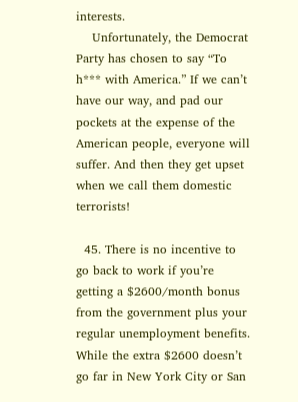interests.
    Unfortunately, the Democrat Party has chosen to say “To h*** with America.” If we can’t have our way, and pad our pockets at the expense of the American people, everyone will suffer. And then they get upset when we call them domestic terrorists!

  45. There is no incentive to go back to work if you’re getting a $2600/month bonus from the government plus your regular unemployment benefits. While the extra $2600 doesn’t go far in New York City or San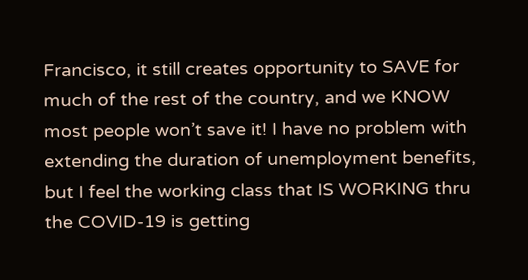Francisco, it still creates opportunity to SAVE for much of the rest of the country, and we KNOW most people won’t save it! I have no problem with extending the duration of unemployment benefits, but I feel the working class that IS WORKING thru the COVID-19 is getting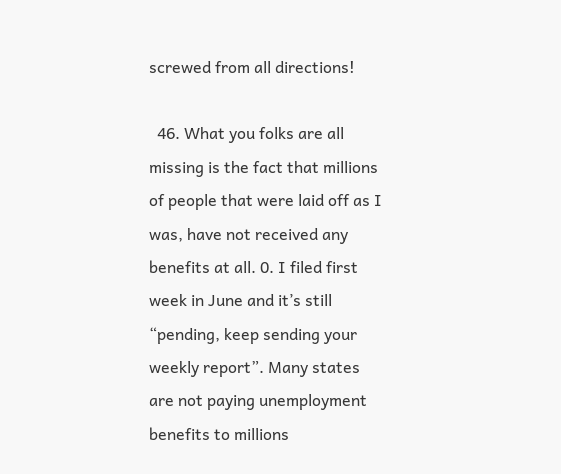screwed from all directions!

  46. What you folks are all missing is the fact that millions of people that were laid off as I was, have not received any benefits at all. 0. I filed first week in June and it’s still “pending, keep sending your weekly report”. Many states are not paying unemployment benefits to millions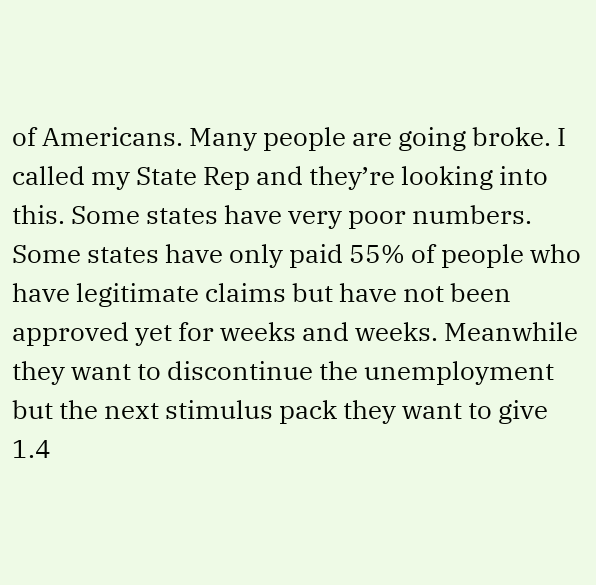of Americans. Many people are going broke. I called my State Rep and they’re looking into this. Some states have very poor numbers. Some states have only paid 55% of people who have legitimate claims but have not been approved yet for weeks and weeks. Meanwhile they want to discontinue the unemployment but the next stimulus pack they want to give 1.4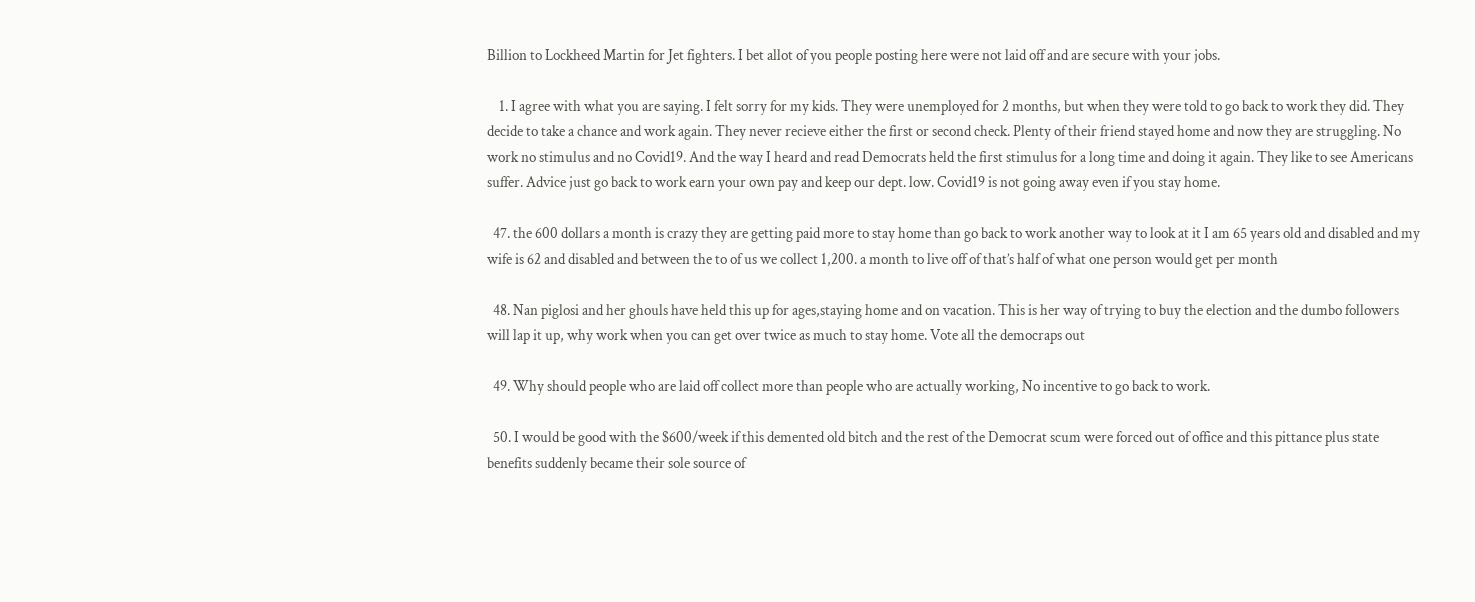Billion to Lockheed Martin for Jet fighters. I bet allot of you people posting here were not laid off and are secure with your jobs.

    1. I agree with what you are saying. I felt sorry for my kids. They were unemployed for 2 months, but when they were told to go back to work they did. They decide to take a chance and work again. They never recieve either the first or second check. Plenty of their friend stayed home and now they are struggling. No work no stimulus and no Covid19. And the way I heard and read Democrats held the first stimulus for a long time and doing it again. They like to see Americans suffer. Advice just go back to work earn your own pay and keep our dept. low. Covid19 is not going away even if you stay home.

  47. the 600 dollars a month is crazy they are getting paid more to stay home than go back to work another way to look at it I am 65 years old and disabled and my wife is 62 and disabled and between the to of us we collect 1,200. a month to live off of that’s half of what one person would get per month

  48. Nan piglosi and her ghouls have held this up for ages,staying home and on vacation. This is her way of trying to buy the election and the dumbo followers will lap it up, why work when you can get over twice as much to stay home. Vote all the democraps out

  49. Why should people who are laid off collect more than people who are actually working, No incentive to go back to work.

  50. I would be good with the $600/week if this demented old bitch and the rest of the Democrat scum were forced out of office and this pittance plus state benefits suddenly became their sole source of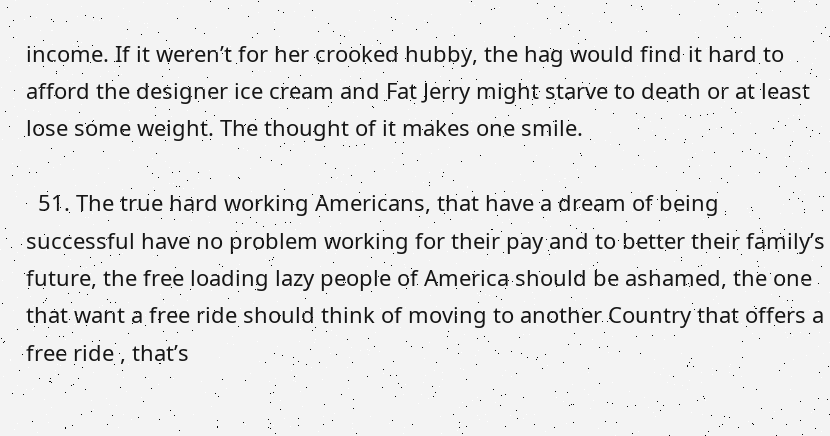income. If it weren’t for her crooked hubby, the hag would find it hard to afford the designer ice cream and Fat Jerry might starve to death or at least lose some weight. The thought of it makes one smile.

  51. The true hard working Americans, that have a dream of being successful have no problem working for their pay and to better their family’s future, the free loading lazy people of America should be ashamed, the one that want a free ride should think of moving to another Country that offers a free ride , that’s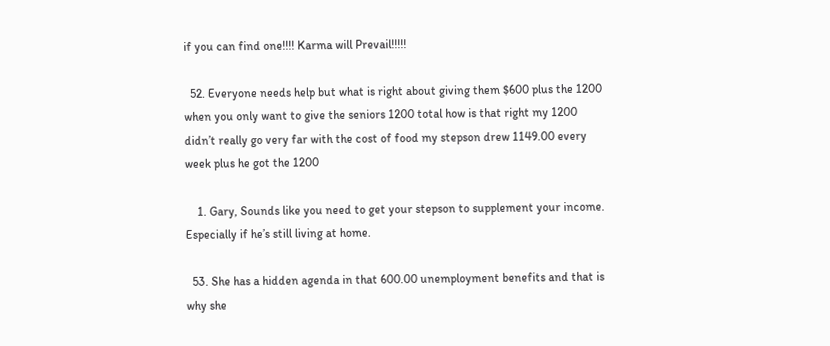if you can find one!!!! Karma will Prevail!!!!!

  52. Everyone needs help but what is right about giving them $600 plus the 1200 when you only want to give the seniors 1200 total how is that right my 1200 didn’t really go very far with the cost of food my stepson drew 1149.00 every week plus he got the 1200

    1. Gary, Sounds like you need to get your stepson to supplement your income. Especially if he’s still living at home.

  53. She has a hidden agenda in that 600.00 unemployment benefits and that is why she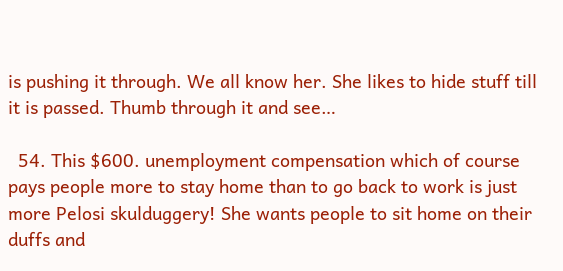is pushing it through. We all know her. She likes to hide stuff till it is passed. Thumb through it and see…

  54. This $600. unemployment compensation which of course pays people more to stay home than to go back to work is just more Pelosi skulduggery! She wants people to sit home on their duffs and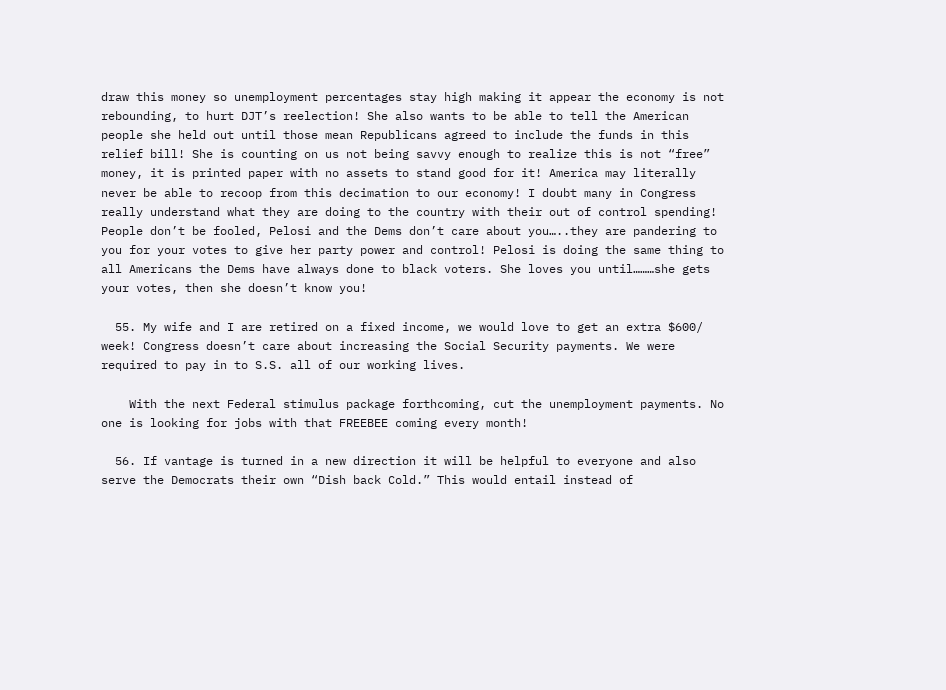draw this money so unemployment percentages stay high making it appear the economy is not rebounding, to hurt DJT’s reelection! She also wants to be able to tell the American people she held out until those mean Republicans agreed to include the funds in this relief bill! She is counting on us not being savvy enough to realize this is not “free” money, it is printed paper with no assets to stand good for it! America may literally never be able to recoop from this decimation to our economy! I doubt many in Congress really understand what they are doing to the country with their out of control spending! People don’t be fooled, Pelosi and the Dems don’t care about you…..they are pandering to you for your votes to give her party power and control! Pelosi is doing the same thing to all Americans the Dems have always done to black voters. She loves you until………she gets your votes, then she doesn’t know you!

  55. My wife and I are retired on a fixed income, we would love to get an extra $600/ week! Congress doesn’t care about increasing the Social Security payments. We were required to pay in to S.S. all of our working lives.

    With the next Federal stimulus package forthcoming, cut the unemployment payments. No one is looking for jobs with that FREEBEE coming every month!

  56. If vantage is turned in a new direction it will be helpful to everyone and also serve the Democrats their own “Dish back Cold.” This would entail instead of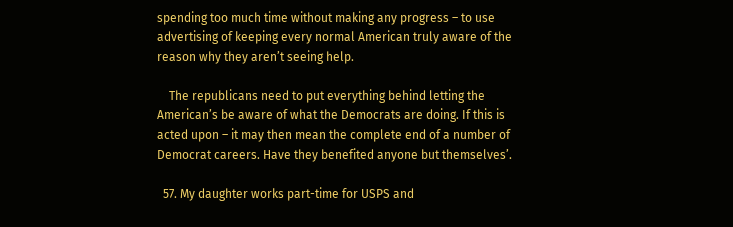spending too much time without making any progress – to use advertising of keeping every normal American truly aware of the reason why they aren’t seeing help.

    The republicans need to put everything behind letting the American’s be aware of what the Democrats are doing. If this is acted upon – it may then mean the complete end of a number of Democrat careers. Have they benefited anyone but themselves’.

  57. My daughter works part-time for USPS and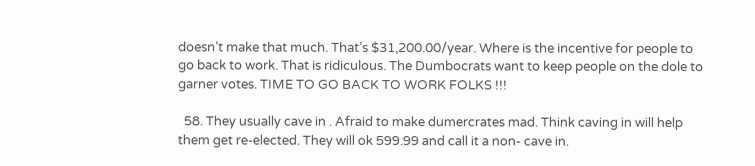doesn’t make that much. That’s $31,200.00/year. Where is the incentive for people to go back to work. That is ridiculous. The Dumbocrats want to keep people on the dole to garner votes. TIME TO GO BACK TO WORK FOLKS !!!

  58. They usually cave in . Afraid to make dumercrates mad. Think caving in will help them get re-elected. They will ok 599.99 and call it a non- cave in.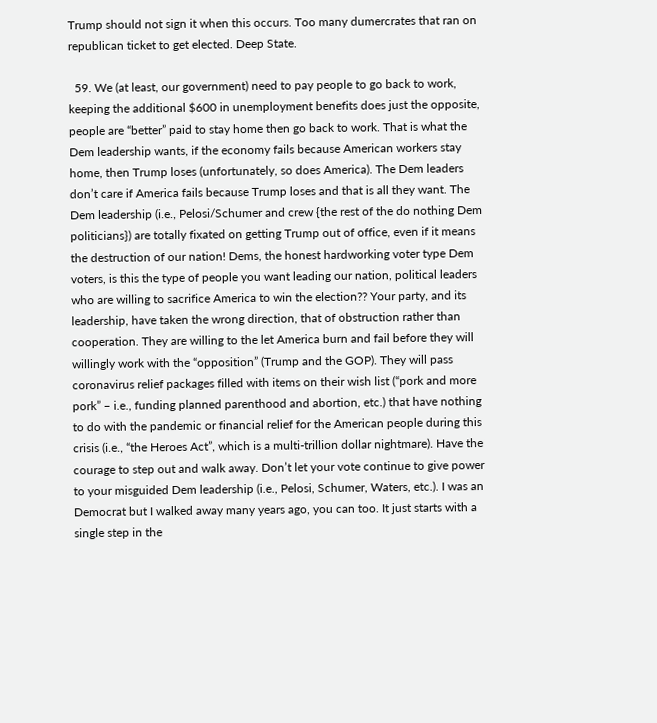Trump should not sign it when this occurs. Too many dumercrates that ran on republican ticket to get elected. Deep State.

  59. We (at least, our government) need to pay people to go back to work, keeping the additional $600 in unemployment benefits does just the opposite, people are “better” paid to stay home then go back to work. That is what the Dem leadership wants, if the economy fails because American workers stay home, then Trump loses (unfortunately, so does America). The Dem leaders don’t care if America fails because Trump loses and that is all they want. The Dem leadership (i.e., Pelosi/Schumer and crew {the rest of the do nothing Dem politicians}) are totally fixated on getting Trump out of office, even if it means the destruction of our nation! Dems, the honest hardworking voter type Dem voters, is this the type of people you want leading our nation, political leaders who are willing to sacrifice America to win the election?? Your party, and its leadership, have taken the wrong direction, that of obstruction rather than cooperation. They are willing to the let America burn and fail before they will willingly work with the “opposition” (Trump and the GOP). They will pass coronavirus relief packages filled with items on their wish list (“pork and more pork” – i.e., funding planned parenthood and abortion, etc.) that have nothing to do with the pandemic or financial relief for the American people during this crisis (i.e., “the Heroes Act”, which is a multi-trillion dollar nightmare). Have the courage to step out and walk away. Don’t let your vote continue to give power to your misguided Dem leadership (i.e., Pelosi, Schumer, Waters, etc.). I was an Democrat but I walked away many years ago, you can too. It just starts with a single step in the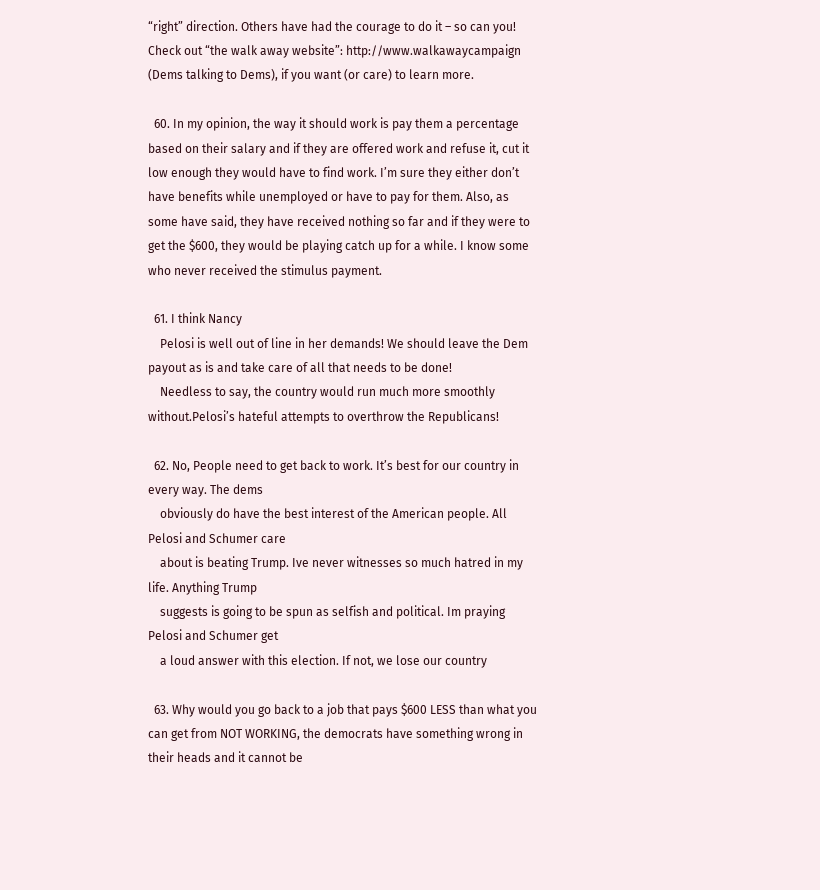“right” direction. Others have had the courage to do it – so can you! Check out “the walk away website”: http://www.walkawaycampaign (Dems talking to Dems), if you want (or care) to learn more.

  60. In my opinion, the way it should work is pay them a percentage based on their salary and if they are offered work and refuse it, cut it low enough they would have to find work. I’m sure they either don’t have benefits while unemployed or have to pay for them. Also, as some have said, they have received nothing so far and if they were to get the $600, they would be playing catch up for a while. I know some who never received the stimulus payment.

  61. I think Nancy
    Pelosi is well out of line in her demands! We should leave the Dem payout as is and take care of all that needs to be done!
    Needless to say, the country would run much more smoothly without.Pelosi’s hateful attempts to overthrow the Republicans!

  62. No, People need to get back to work. It’s best for our country in every way. The dems
    obviously do have the best interest of the American people. All Pelosi and Schumer care
    about is beating Trump. Ive never witnesses so much hatred in my life. Anything Trump
    suggests is going to be spun as selfish and political. Im praying Pelosi and Schumer get
    a loud answer with this election. If not, we lose our country

  63. Why would you go back to a job that pays $600 LESS than what you can get from NOT WORKING, the democrats have something wrong in their heads and it cannot be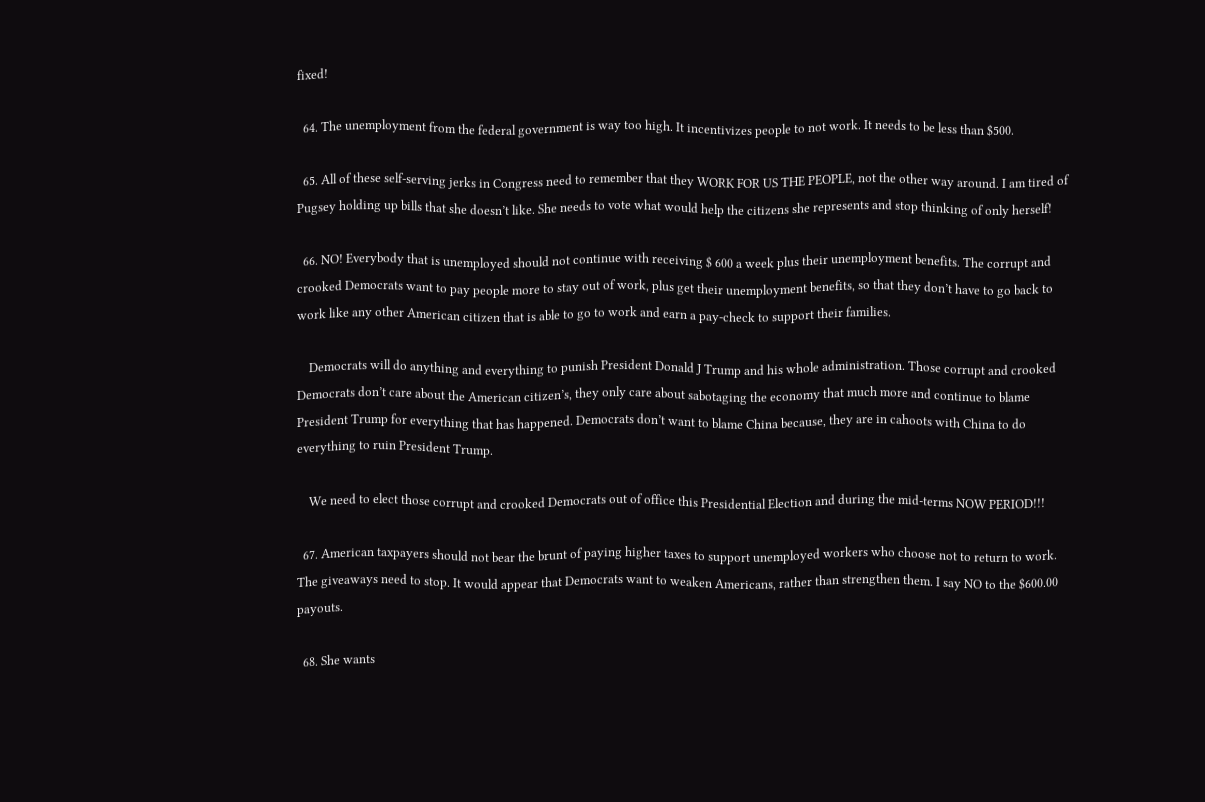fixed!

  64. The unemployment from the federal government is way too high. It incentivizes people to not work. It needs to be less than $500.

  65. All of these self-serving jerks in Congress need to remember that they WORK FOR US THE PEOPLE, not the other way around. I am tired of Pugsey holding up bills that she doesn’t like. She needs to vote what would help the citizens she represents and stop thinking of only herself!

  66. NO! Everybody that is unemployed should not continue with receiving $ 600 a week plus their unemployment benefits. The corrupt and crooked Democrats want to pay people more to stay out of work, plus get their unemployment benefits, so that they don’t have to go back to work like any other American citizen that is able to go to work and earn a pay-check to support their families.

    Democrats will do anything and everything to punish President Donald J Trump and his whole administration. Those corrupt and crooked Democrats don’t care about the American citizen’s, they only care about sabotaging the economy that much more and continue to blame President Trump for everything that has happened. Democrats don’t want to blame China because, they are in cahoots with China to do everything to ruin President Trump.

    We need to elect those corrupt and crooked Democrats out of office this Presidential Election and during the mid-terms NOW PERIOD!!!

  67. American taxpayers should not bear the brunt of paying higher taxes to support unemployed workers who choose not to return to work. The giveaways need to stop. It would appear that Democrats want to weaken Americans, rather than strengthen them. I say NO to the $600.00 payouts.

  68. She wants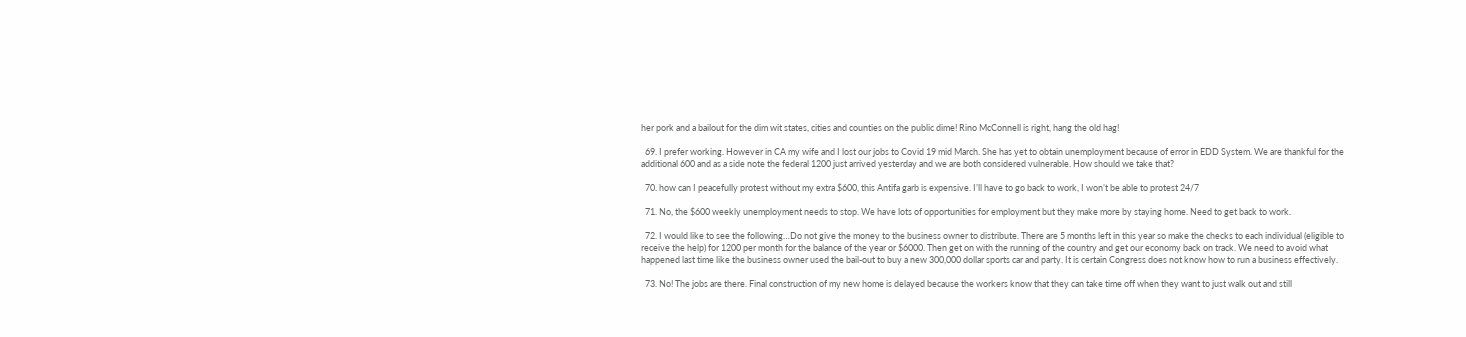her pork and a bailout for the dim wit states, cities and counties on the public dime! Rino McConnell is right, hang the old hag!

  69. I prefer working. However in CA my wife and I lost our jobs to Covid 19 mid March. She has yet to obtain unemployment because of error in EDD System. We are thankful for the additional 600 and as a side note the federal 1200 just arrived yesterday and we are both considered vulnerable. How should we take that?

  70. how can I peacefully protest without my extra $600, this Antifa garb is expensive. I’ll have to go back to work, I won’t be able to protest 24/7

  71. No, the $600 weekly unemployment needs to stop. We have lots of opportunities for employment but they make more by staying home. Need to get back to work.

  72. I would like to see the following…Do not give the money to the business owner to distribute. There are 5 months left in this year so make the checks to each individual (eligible to receive the help) for 1200 per month for the balance of the year or $6000. Then get on with the running of the country and get our economy back on track. We need to avoid what happened last time like the business owner used the bail-out to buy a new 300,000 dollar sports car and party. It is certain Congress does not know how to run a business effectively.

  73. No! The jobs are there. Final construction of my new home is delayed because the workers know that they can take time off when they want to just walk out and still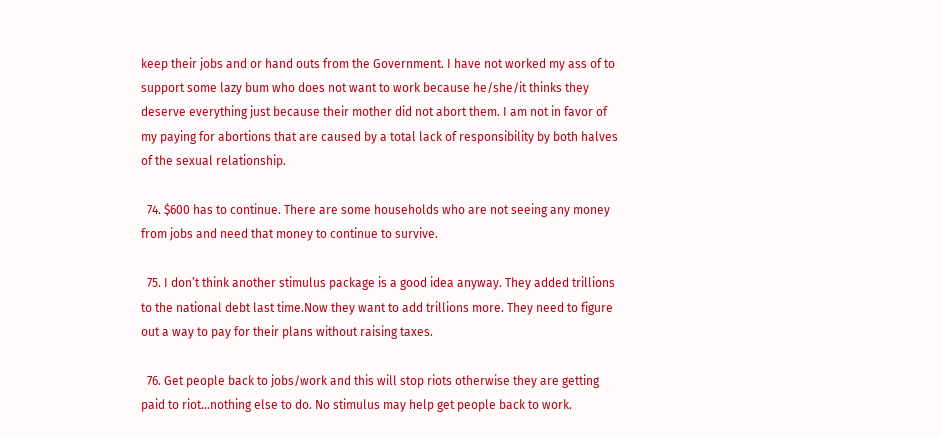keep their jobs and or hand outs from the Government. I have not worked my ass of to support some lazy bum who does not want to work because he/she/it thinks they deserve everything just because their mother did not abort them. I am not in favor of my paying for abortions that are caused by a total lack of responsibility by both halves of the sexual relationship.

  74. $600 has to continue. There are some households who are not seeing any money from jobs and need that money to continue to survive.

  75. I don’t think another stimulus package is a good idea anyway. They added trillions to the national debt last time.Now they want to add trillions more. They need to figure out a way to pay for their plans without raising taxes.

  76. Get people back to jobs/work and this will stop riots otherwise they are getting paid to riot…nothing else to do. No stimulus may help get people back to work.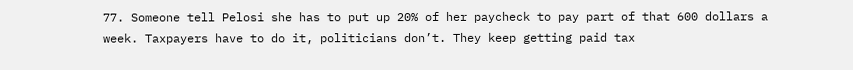77. Someone tell Pelosi she has to put up 20% of her paycheck to pay part of that 600 dollars a week. Taxpayers have to do it, politicians don’t. They keep getting paid tax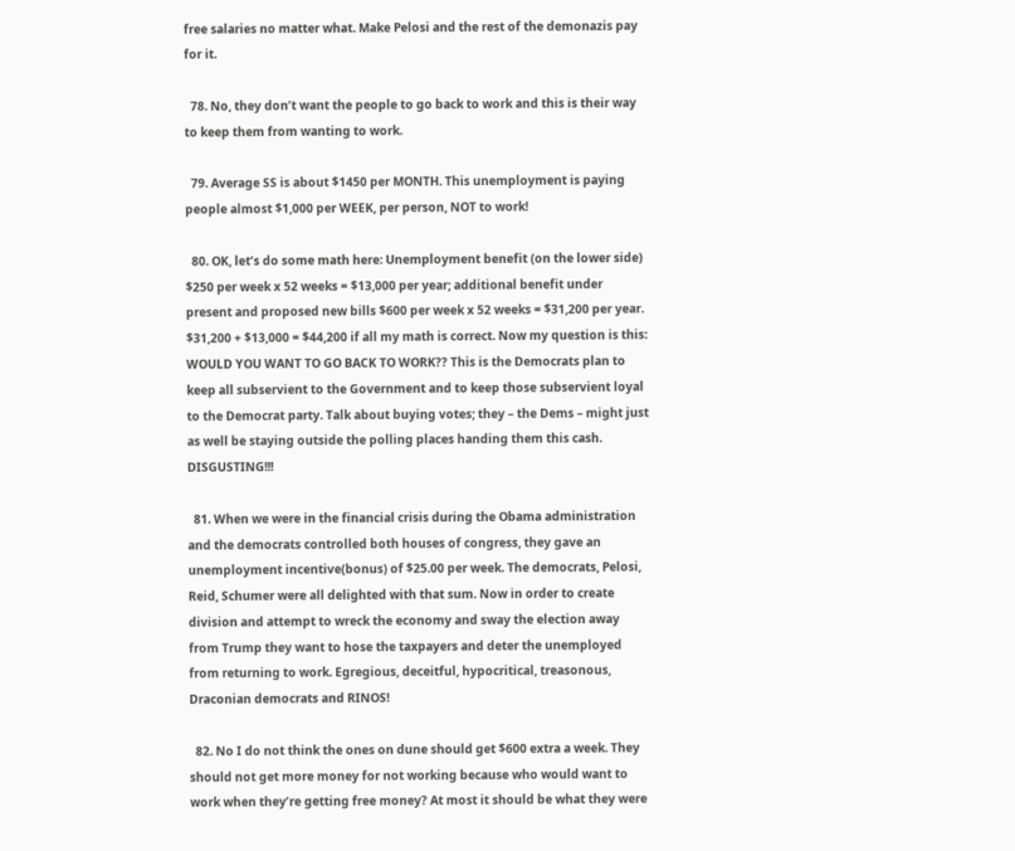free salaries no matter what. Make Pelosi and the rest of the demonazis pay for it.

  78. No, they don’t want the people to go back to work and this is their way to keep them from wanting to work.

  79. Average SS is about $1450 per MONTH. This unemployment is paying people almost $1,000 per WEEK, per person, NOT to work!

  80. OK, let’s do some math here: Unemployment benefit (on the lower side) $250 per week x 52 weeks = $13,000 per year; additional benefit under present and proposed new bills $600 per week x 52 weeks = $31,200 per year. $31,200 + $13,000 = $44,200 if all my math is correct. Now my question is this: WOULD YOU WANT TO GO BACK TO WORK?? This is the Democrats plan to keep all subservient to the Government and to keep those subservient loyal to the Democrat party. Talk about buying votes; they – the Dems – might just as well be staying outside the polling places handing them this cash. DISGUSTING!!!

  81. When we were in the financial crisis during the Obama administration and the democrats controlled both houses of congress, they gave an unemployment incentive(bonus) of $25.00 per week. The democrats, Pelosi, Reid, Schumer were all delighted with that sum. Now in order to create division and attempt to wreck the economy and sway the election away from Trump they want to hose the taxpayers and deter the unemployed from returning to work. Egregious, deceitful, hypocritical, treasonous, Draconian democrats and RINOS!

  82. No I do not think the ones on dune should get $600 extra a week. They should not get more money for not working because who would want to work when they’re getting free money? At most it should be what they were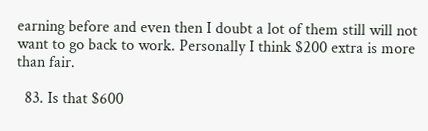earning before and even then I doubt a lot of them still will not want to go back to work. Personally I think $200 extra is more than fair.

  83. Is that $600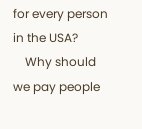for every person in the USA?
    Why should we pay people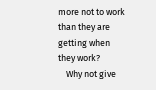more not to work than they are getting when they work?
    Why not give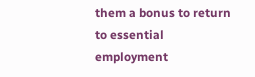them a bonus to return to essential employment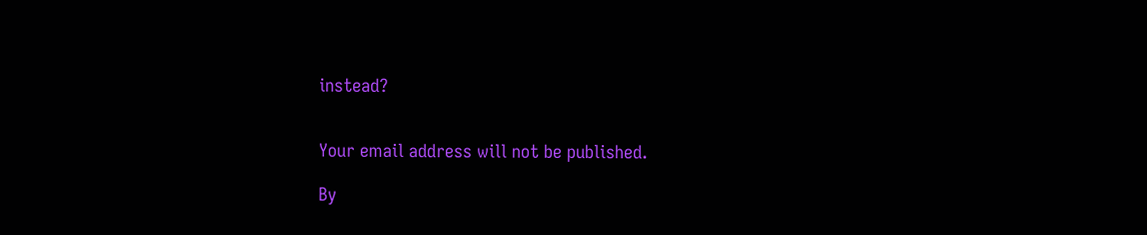instead?


Your email address will not be published.

By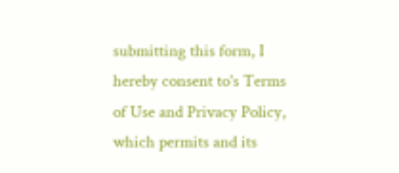submitting this form, I hereby consent to's Terms of Use and Privacy Policy, which permits and its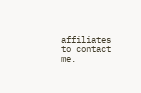affiliates to contact me.